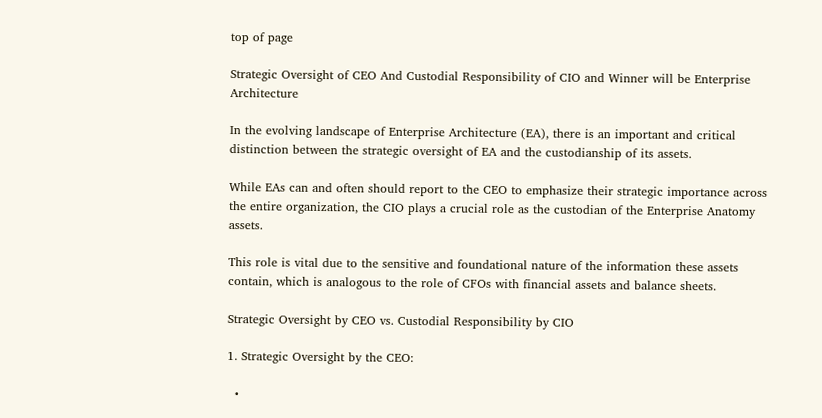top of page

Strategic Oversight of CEO And Custodial Responsibility of CIO and Winner will be Enterprise Architecture

In the evolving landscape of Enterprise Architecture (EA), there is an important and critical distinction between the strategic oversight of EA and the custodianship of its assets.

While EAs can and often should report to the CEO to emphasize their strategic importance across the entire organization, the CIO plays a crucial role as the custodian of the Enterprise Anatomy assets.

This role is vital due to the sensitive and foundational nature of the information these assets contain, which is analogous to the role of CFOs with financial assets and balance sheets.

Strategic Oversight by CEO vs. Custodial Responsibility by CIO

1. Strategic Oversight by the CEO:

  •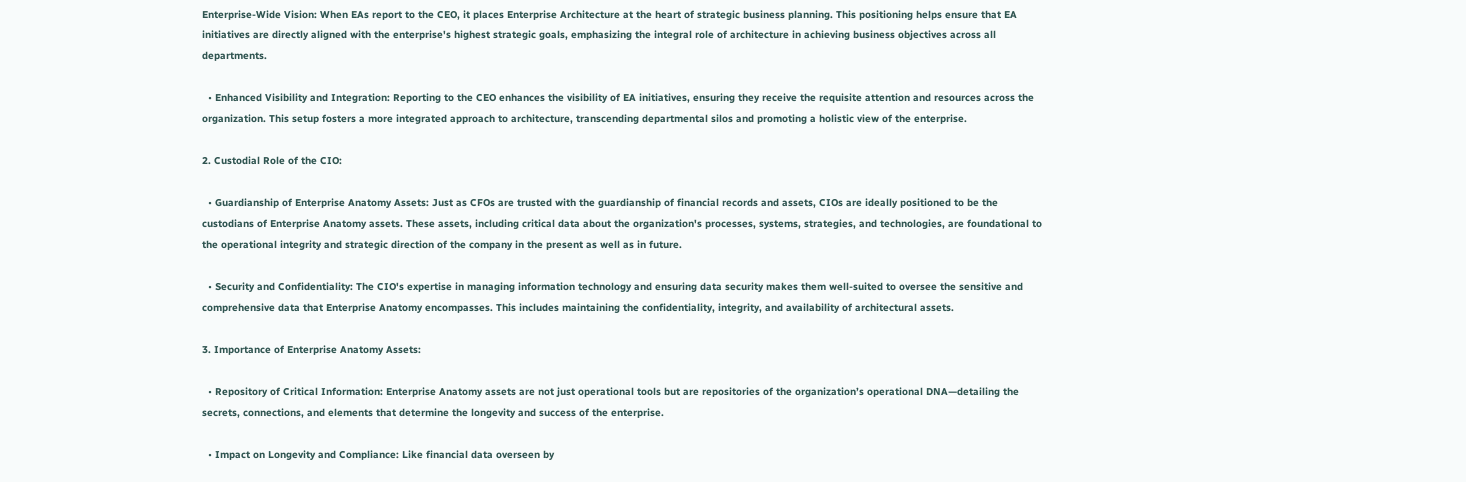Enterprise-Wide Vision: When EAs report to the CEO, it places Enterprise Architecture at the heart of strategic business planning. This positioning helps ensure that EA initiatives are directly aligned with the enterprise's highest strategic goals, emphasizing the integral role of architecture in achieving business objectives across all departments.

  • Enhanced Visibility and Integration: Reporting to the CEO enhances the visibility of EA initiatives, ensuring they receive the requisite attention and resources across the organization. This setup fosters a more integrated approach to architecture, transcending departmental silos and promoting a holistic view of the enterprise.

2. Custodial Role of the CIO:

  • Guardianship of Enterprise Anatomy Assets: Just as CFOs are trusted with the guardianship of financial records and assets, CIOs are ideally positioned to be the custodians of Enterprise Anatomy assets. These assets, including critical data about the organization's processes, systems, strategies, and technologies, are foundational to the operational integrity and strategic direction of the company in the present as well as in future.

  • Security and Confidentiality: The CIO's expertise in managing information technology and ensuring data security makes them well-suited to oversee the sensitive and comprehensive data that Enterprise Anatomy encompasses. This includes maintaining the confidentiality, integrity, and availability of architectural assets.

3. Importance of Enterprise Anatomy Assets:

  • Repository of Critical Information: Enterprise Anatomy assets are not just operational tools but are repositories of the organization’s operational DNA—detailing the secrets, connections, and elements that determine the longevity and success of the enterprise.

  • Impact on Longevity and Compliance: Like financial data overseen by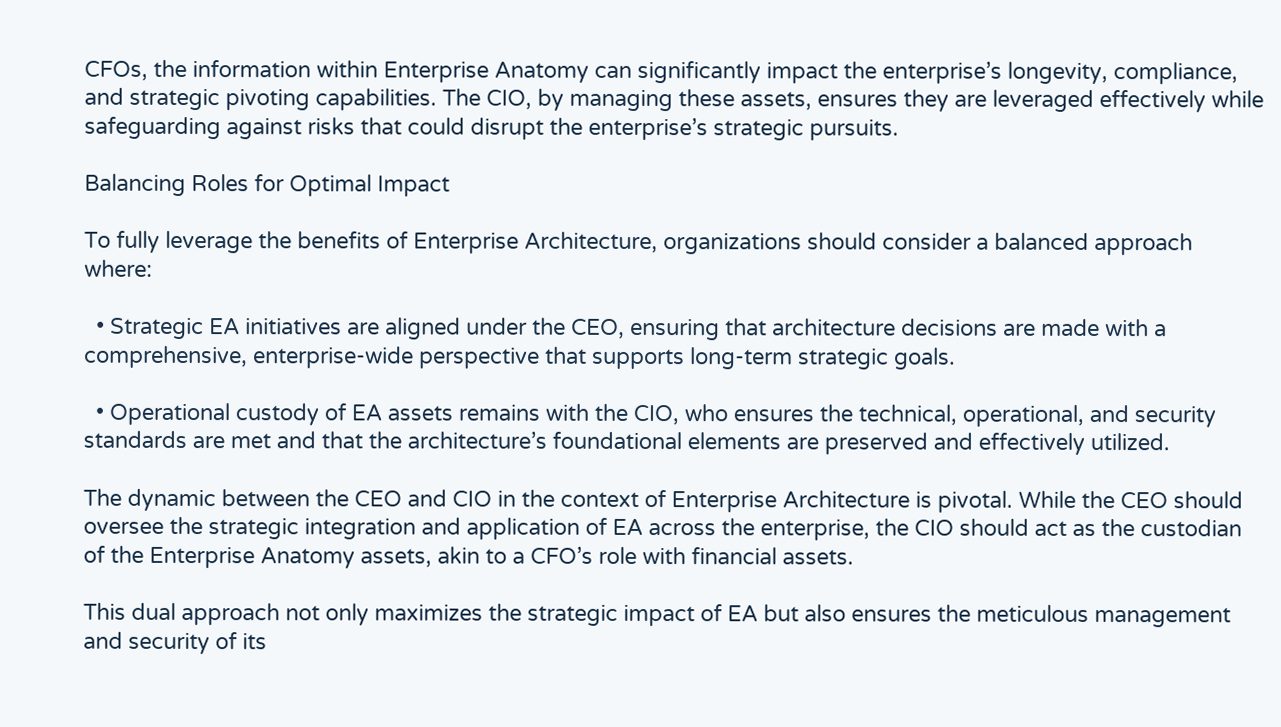CFOs, the information within Enterprise Anatomy can significantly impact the enterprise’s longevity, compliance, and strategic pivoting capabilities. The CIO, by managing these assets, ensures they are leveraged effectively while safeguarding against risks that could disrupt the enterprise’s strategic pursuits.

Balancing Roles for Optimal Impact

To fully leverage the benefits of Enterprise Architecture, organizations should consider a balanced approach where:

  • Strategic EA initiatives are aligned under the CEO, ensuring that architecture decisions are made with a comprehensive, enterprise-wide perspective that supports long-term strategic goals.

  • Operational custody of EA assets remains with the CIO, who ensures the technical, operational, and security standards are met and that the architecture’s foundational elements are preserved and effectively utilized.

The dynamic between the CEO and CIO in the context of Enterprise Architecture is pivotal. While the CEO should oversee the strategic integration and application of EA across the enterprise, the CIO should act as the custodian of the Enterprise Anatomy assets, akin to a CFO’s role with financial assets.

This dual approach not only maximizes the strategic impact of EA but also ensures the meticulous management and security of its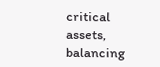critical assets, balancing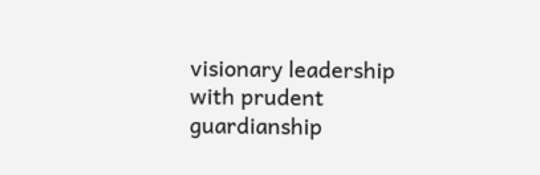visionary leadership with prudent guardianship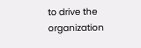to drive the organization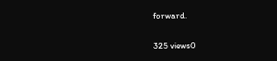forward.

325 views0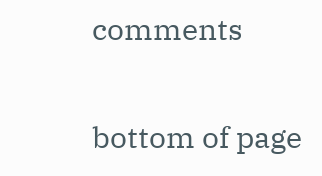comments


bottom of page